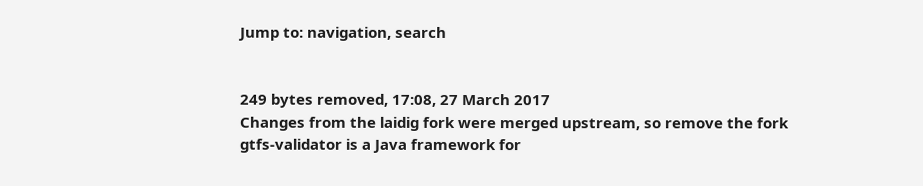Jump to: navigation, search


249 bytes removed, 17:08, 27 March 2017
Changes from the laidig fork were merged upstream, so remove the fork
gtfs-validator is a Java framework for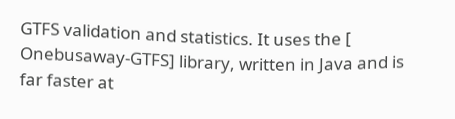GTFS validation and statistics. It uses the [ Onebusaway-GTFS] library, written in Java and is far faster at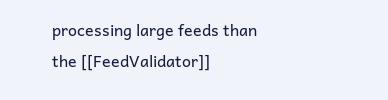processing large feeds than the [[FeedValidator]]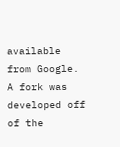available from Google.
A fork was developed off of the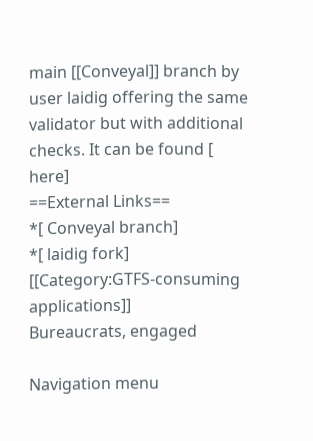main [[Conveyal]] branch by user laidig offering the same validator but with additional checks. It can be found [ here]
==External Links==
*[ Conveyal branch]
*[ laidig fork]
[[Category:GTFS-consuming applications]]
Bureaucrats, engaged

Navigation menu